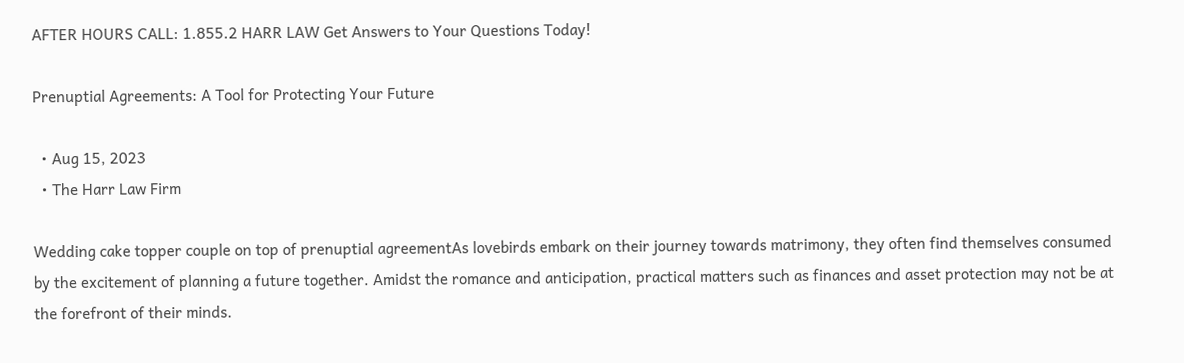AFTER HOURS CALL: 1.855.2 HARR LAW Get Answers to Your Questions Today!

Prenuptial Agreements: A Tool for Protecting Your Future

  • Aug 15, 2023
  • The Harr Law Firm

Wedding cake topper couple on top of prenuptial agreementAs lovebirds embark on their journey towards matrimony, they often find themselves consumed by the excitement of planning a future together. Amidst the romance and anticipation, practical matters such as finances and asset protection may not be at the forefront of their minds.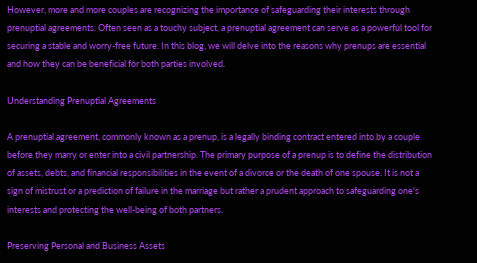However, more and more couples are recognizing the importance of safeguarding their interests through prenuptial agreements. Often seen as a touchy subject, a prenuptial agreement can serve as a powerful tool for securing a stable and worry-free future. In this blog, we will delve into the reasons why prenups are essential and how they can be beneficial for both parties involved.

Understanding Prenuptial Agreements

A prenuptial agreement, commonly known as a prenup, is a legally binding contract entered into by a couple before they marry or enter into a civil partnership. The primary purpose of a prenup is to define the distribution of assets, debts, and financial responsibilities in the event of a divorce or the death of one spouse. It is not a sign of mistrust or a prediction of failure in the marriage but rather a prudent approach to safeguarding one's interests and protecting the well-being of both partners.

Preserving Personal and Business Assets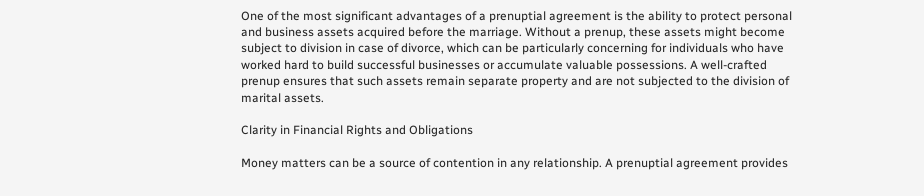One of the most significant advantages of a prenuptial agreement is the ability to protect personal and business assets acquired before the marriage. Without a prenup, these assets might become subject to division in case of divorce, which can be particularly concerning for individuals who have worked hard to build successful businesses or accumulate valuable possessions. A well-crafted prenup ensures that such assets remain separate property and are not subjected to the division of marital assets.

Clarity in Financial Rights and Obligations

Money matters can be a source of contention in any relationship. A prenuptial agreement provides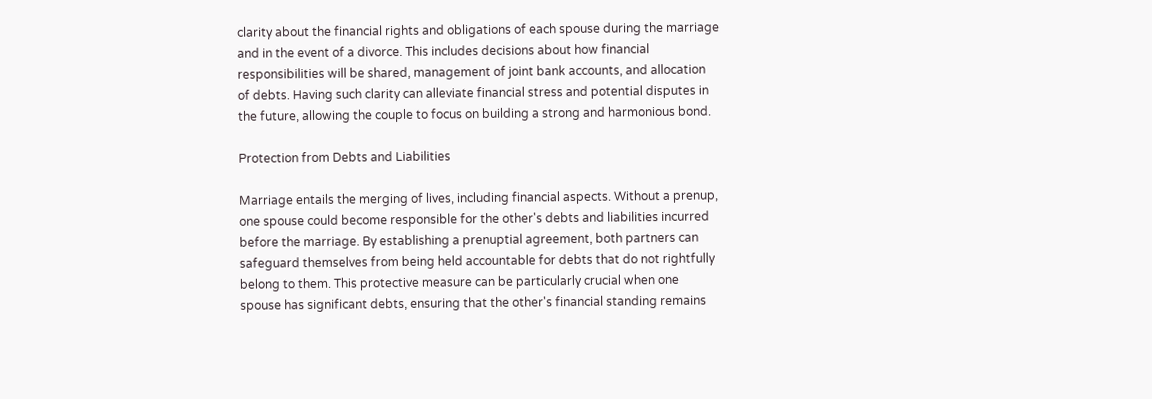clarity about the financial rights and obligations of each spouse during the marriage and in the event of a divorce. This includes decisions about how financial responsibilities will be shared, management of joint bank accounts, and allocation of debts. Having such clarity can alleviate financial stress and potential disputes in the future, allowing the couple to focus on building a strong and harmonious bond.

Protection from Debts and Liabilities

Marriage entails the merging of lives, including financial aspects. Without a prenup, one spouse could become responsible for the other's debts and liabilities incurred before the marriage. By establishing a prenuptial agreement, both partners can safeguard themselves from being held accountable for debts that do not rightfully belong to them. This protective measure can be particularly crucial when one spouse has significant debts, ensuring that the other's financial standing remains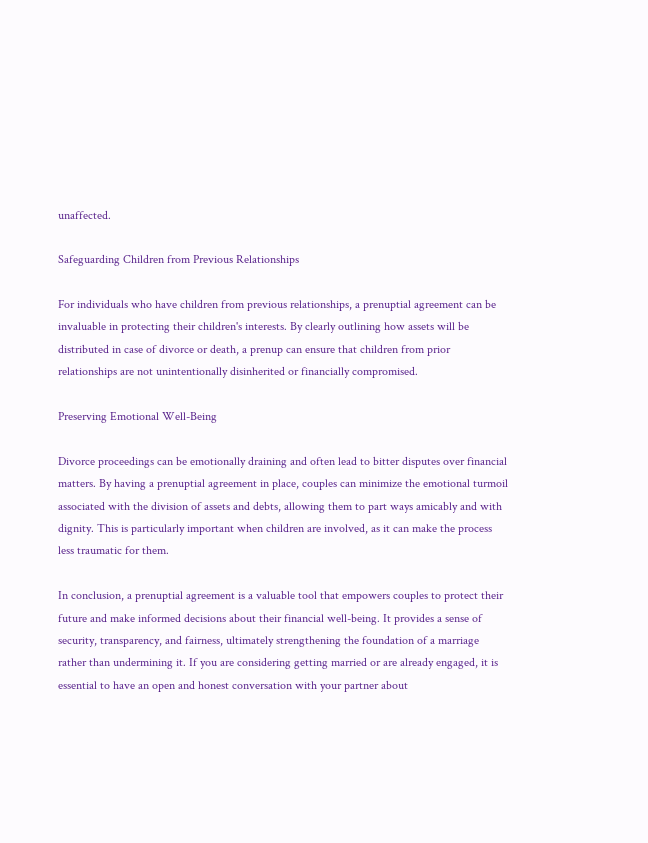unaffected.

Safeguarding Children from Previous Relationships

For individuals who have children from previous relationships, a prenuptial agreement can be invaluable in protecting their children's interests. By clearly outlining how assets will be distributed in case of divorce or death, a prenup can ensure that children from prior relationships are not unintentionally disinherited or financially compromised.

Preserving Emotional Well-Being

Divorce proceedings can be emotionally draining and often lead to bitter disputes over financial matters. By having a prenuptial agreement in place, couples can minimize the emotional turmoil associated with the division of assets and debts, allowing them to part ways amicably and with dignity. This is particularly important when children are involved, as it can make the process less traumatic for them.

In conclusion, a prenuptial agreement is a valuable tool that empowers couples to protect their future and make informed decisions about their financial well-being. It provides a sense of security, transparency, and fairness, ultimately strengthening the foundation of a marriage rather than undermining it. If you are considering getting married or are already engaged, it is essential to have an open and honest conversation with your partner about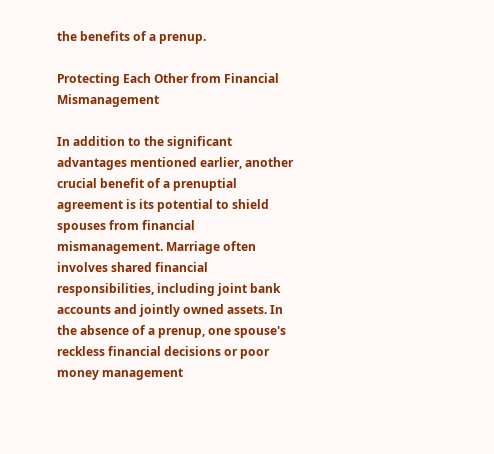the benefits of a prenup.

Protecting Each Other from Financial Mismanagement

In addition to the significant advantages mentioned earlier, another crucial benefit of a prenuptial agreement is its potential to shield spouses from financial mismanagement. Marriage often involves shared financial responsibilities, including joint bank accounts and jointly owned assets. In the absence of a prenup, one spouse's reckless financial decisions or poor money management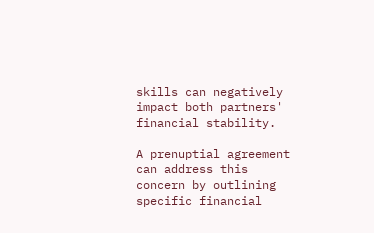skills can negatively impact both partners' financial stability.

A prenuptial agreement can address this concern by outlining specific financial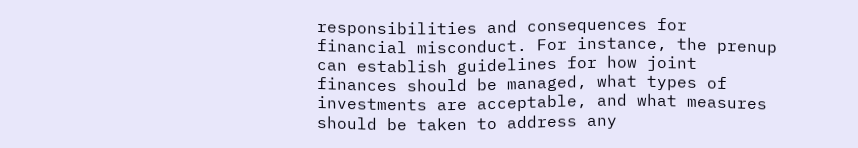responsibilities and consequences for financial misconduct. For instance, the prenup can establish guidelines for how joint finances should be managed, what types of investments are acceptable, and what measures should be taken to address any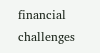financial challenges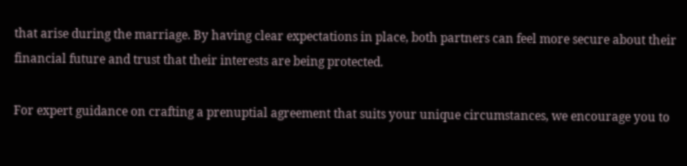that arise during the marriage. By having clear expectations in place, both partners can feel more secure about their financial future and trust that their interests are being protected.

For expert guidance on crafting a prenuptial agreement that suits your unique circumstances, we encourage you to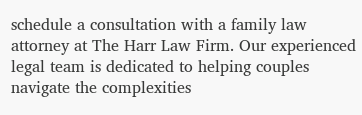schedule a consultation with a family law attorney at The Harr Law Firm. Our experienced legal team is dedicated to helping couples navigate the complexities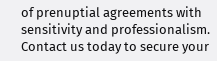of prenuptial agreements with sensitivity and professionalism. Contact us today to secure your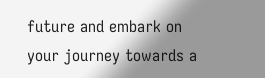future and embark on your journey towards a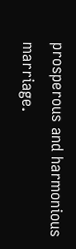prosperous and harmonious marriage.